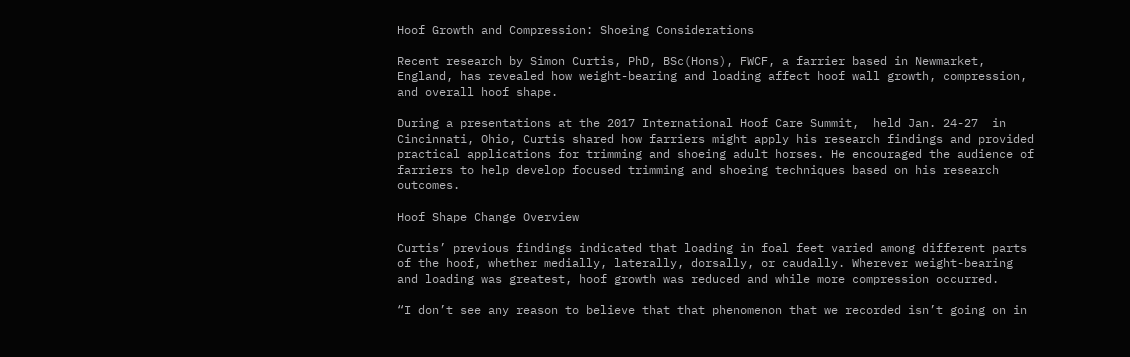Hoof Growth and Compression: Shoeing Considerations

Recent research by Simon Curtis, PhD, BSc(Hons), FWCF, a farrier based in Newmarket, England, has revealed how weight-bearing and loading affect hoof wall growth, compression, and overall hoof shape.

During a presentations at the 2017 International Hoof Care Summit,  held Jan. 24-27  in Cincinnati, Ohio, Curtis shared how farriers might apply his research findings and provided practical applications for trimming and shoeing adult horses. He encouraged the audience of farriers to help develop focused trimming and shoeing techniques based on his research outcomes.

Hoof Shape Change Overview

Curtis’ previous findings indicated that loading in foal feet varied among different parts of the hoof, whether medially, laterally, dorsally, or caudally. Wherever weight-bearing and loading was greatest, hoof growth was reduced and while more compression occurred.

“I don’t see any reason to believe that that phenomenon that we recorded isn’t going on in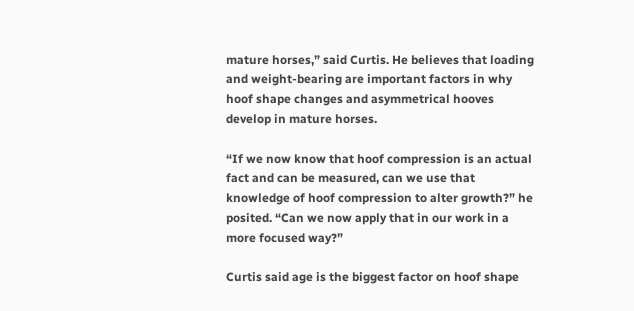mature horses,” said Curtis. He believes that loading and weight-bearing are important factors in why hoof shape changes and asymmetrical hooves develop in mature horses.

“If we now know that hoof compression is an actual fact and can be measured, can we use that knowledge of hoof compression to alter growth?” he posited. “Can we now apply that in our work in a more focused way?”

Curtis said age is the biggest factor on hoof shape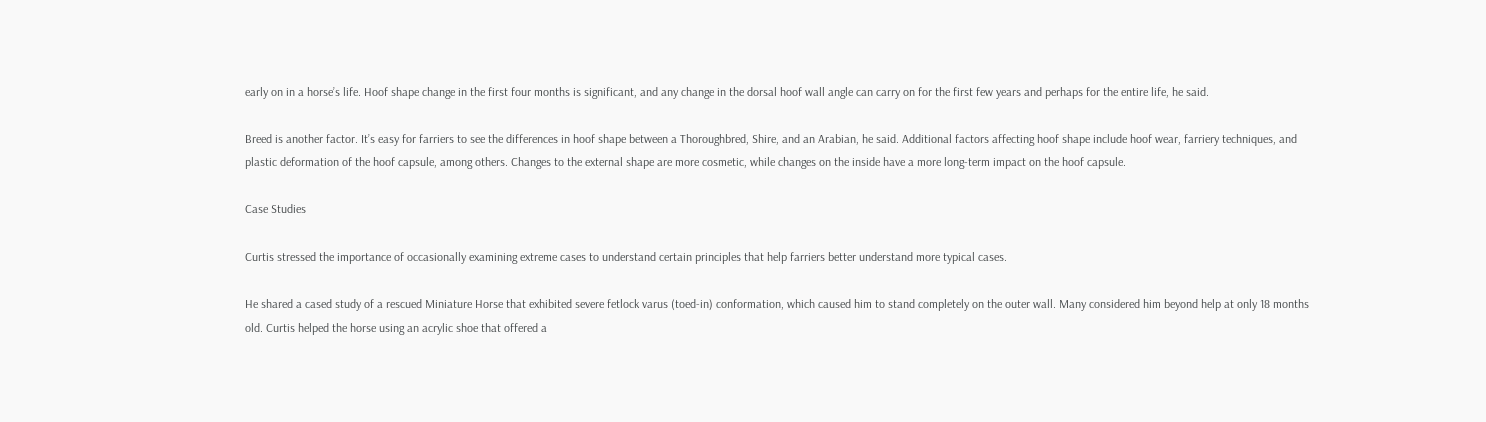early on in a horse’s life. Hoof shape change in the first four months is significant, and any change in the dorsal hoof wall angle can carry on for the first few years and perhaps for the entire life, he said.

Breed is another factor. It’s easy for farriers to see the differences in hoof shape between a Thoroughbred, Shire, and an Arabian, he said. Additional factors affecting hoof shape include hoof wear, farriery techniques, and plastic deformation of the hoof capsule, among others. Changes to the external shape are more cosmetic, while changes on the inside have a more long-term impact on the hoof capsule.

Case Studies

Curtis stressed the importance of occasionally examining extreme cases to understand certain principles that help farriers better understand more typical cases.

He shared a cased study of a rescued Miniature Horse that exhibited severe fetlock varus (toed-in) conformation, which caused him to stand completely on the outer wall. Many considered him beyond help at only 18 months old. Curtis helped the horse using an acrylic shoe that offered a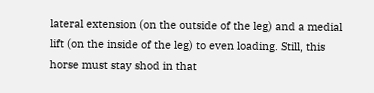lateral extension (on the outside of the leg) and a medial lift (on the inside of the leg) to even loading. Still, this horse must stay shod in that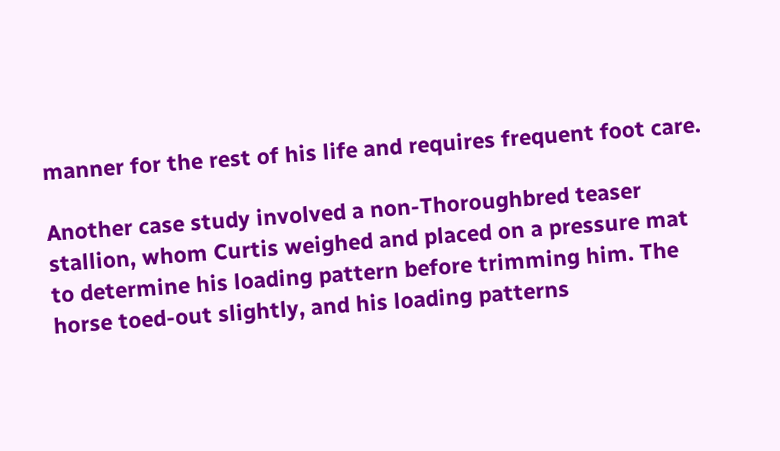manner for the rest of his life and requires frequent foot care.

Another case study involved a non-Thoroughbred teaser stallion, whom Curtis weighed and placed on a pressure mat to determine his loading pattern before trimming him. The horse toed-out slightly, and his loading patterns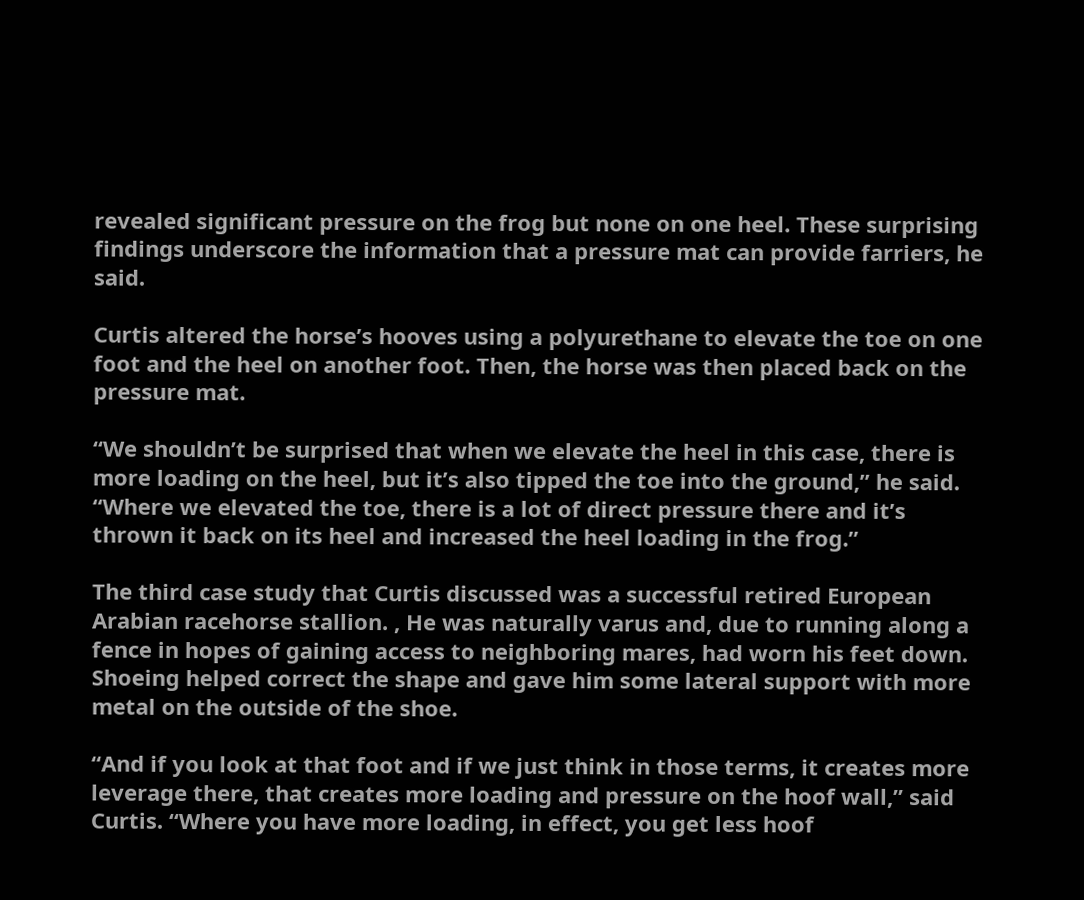revealed significant pressure on the frog but none on one heel. These surprising findings underscore the information that a pressure mat can provide farriers, he said.

Curtis altered the horse’s hooves using a polyurethane to elevate the toe on one foot and the heel on another foot. Then, the horse was then placed back on the pressure mat.

“We shouldn’t be surprised that when we elevate the heel in this case, there is more loading on the heel, but it’s also tipped the toe into the ground,” he said. “Where we elevated the toe, there is a lot of direct pressure there and it’s thrown it back on its heel and increased the heel loading in the frog.”

The third case study that Curtis discussed was a successful retired European Arabian racehorse stallion. , He was naturally varus and, due to running along a fence in hopes of gaining access to neighboring mares, had worn his feet down. Shoeing helped correct the shape and gave him some lateral support with more metal on the outside of the shoe.

“And if you look at that foot and if we just think in those terms, it creates more leverage there, that creates more loading and pressure on the hoof wall,” said Curtis. “Where you have more loading, in effect, you get less hoof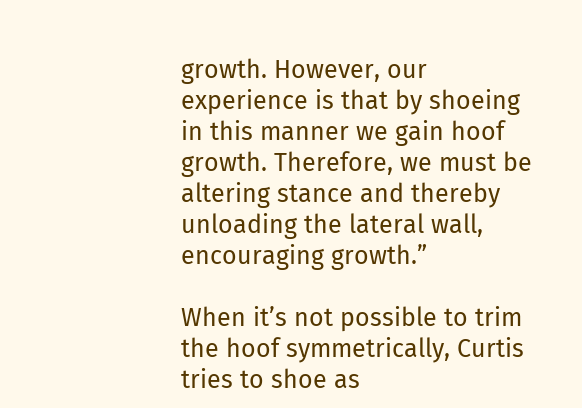growth. However, our experience is that by shoeing in this manner we gain hoof growth. Therefore, we must be altering stance and thereby unloading the lateral wall, encouraging growth.”

When it’s not possible to trim the hoof symmetrically, Curtis tries to shoe as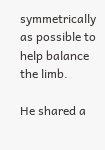symmetrically as possible to help balance the limb.

He shared a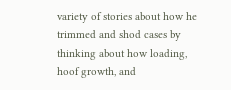variety of stories about how he trimmed and shod cases by thinking about how loading, hoof growth, and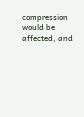compression would be affected, and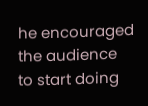he encouraged the audience to start doing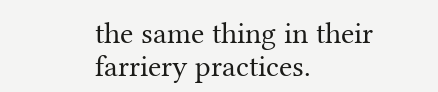the same thing in their farriery practices.